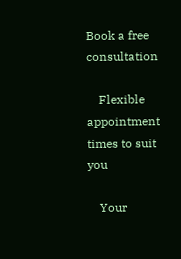Book a free consultation

    Flexible appointment times to suit you

    Your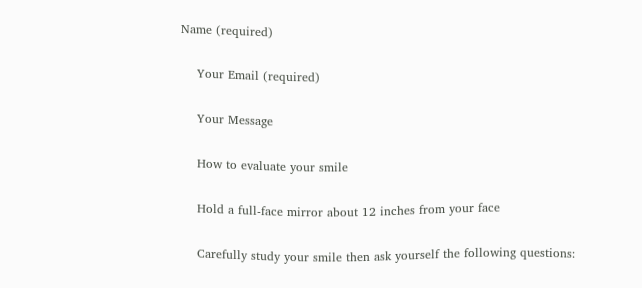Name (required)

    Your Email (required)

    Your Message

    How to evaluate your smile

    Hold a full-face mirror about 12 inches from your face

    Carefully study your smile then ask yourself the following questions: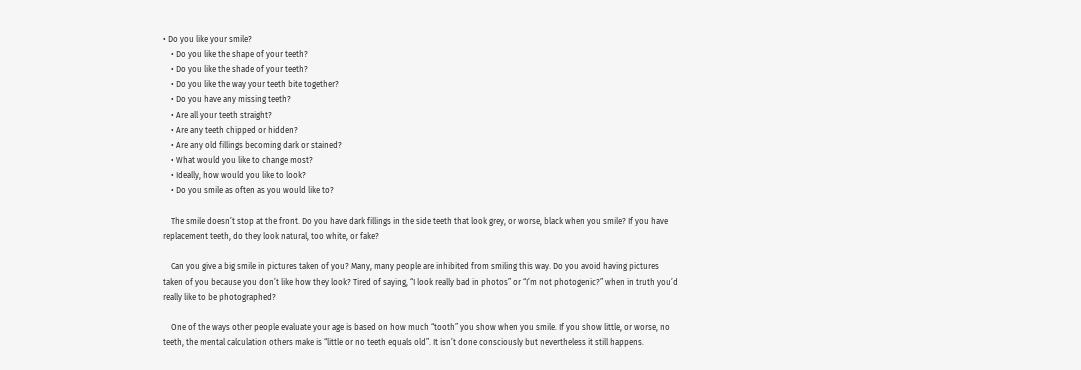• Do you like your smile?
    • Do you like the shape of your teeth?
    • Do you like the shade of your teeth?
    • Do you like the way your teeth bite together?
    • Do you have any missing teeth?
    • Are all your teeth straight?
    • Are any teeth chipped or hidden?
    • Are any old fillings becoming dark or stained?
    • What would you like to change most?
    • Ideally, how would you like to look?
    • Do you smile as often as you would like to?

    The smile doesn’t stop at the front. Do you have dark fillings in the side teeth that look grey, or worse, black when you smile? If you have replacement teeth, do they look natural, too white, or fake?

    Can you give a big smile in pictures taken of you? Many, many people are inhibited from smiling this way. Do you avoid having pictures taken of you because you don’t like how they look? Tired of saying, “I look really bad in photos” or “I’m not photogenic?” when in truth you’d really like to be photographed?

    One of the ways other people evaluate your age is based on how much “tooth” you show when you smile. If you show little, or worse, no teeth, the mental calculation others make is “little or no teeth equals old”. It isn’t done consciously but nevertheless it still happens.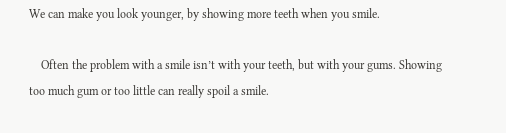We can make you look younger, by showing more teeth when you smile.

    Often the problem with a smile isn’t with your teeth, but with your gums. Showing too much gum or too little can really spoil a smile.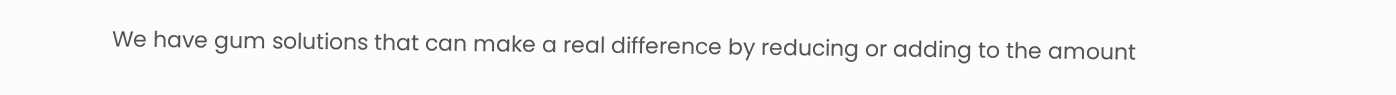We have gum solutions that can make a real difference by reducing or adding to the amount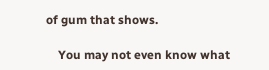of gum that shows.

    You may not even know what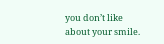you don’t like about your smile.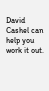David Cashel can help you work it out.